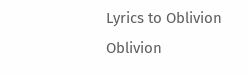Lyrics to Oblivion
Oblivion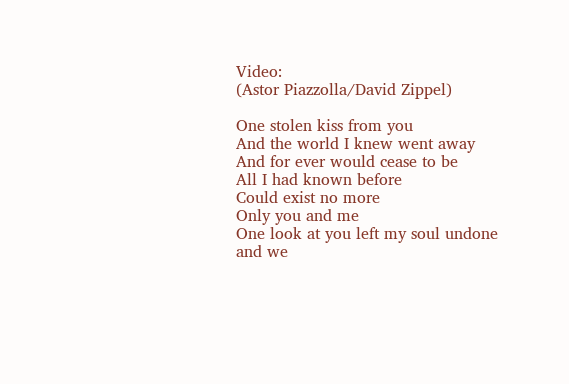Video:
(Astor Piazzolla/David Zippel)

One stolen kiss from you
And the world I knew went away
And for ever would cease to be
All I had known before
Could exist no more
Only you and me
One look at you left my soul undone
and we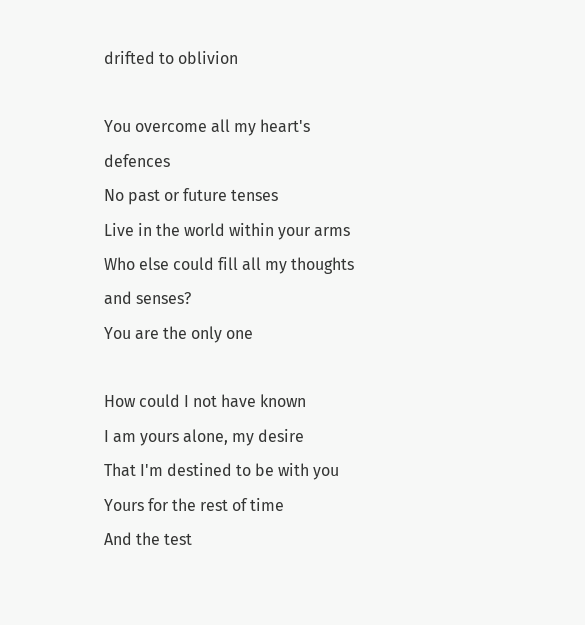drifted to oblivion

You overcome all my heart's defences
No past or future tenses
Live in the world within your arms
Who else could fill all my thoughts and senses?
You are the only one

How could I not have known
I am yours alone, my desire
That I'm destined to be with you
Yours for the rest of time
And the test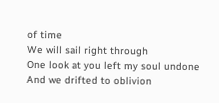of time
We will sail right through
One look at you left my soul undone
And we drifted to oblivion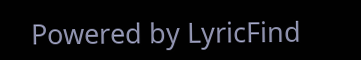Powered by LyricFind